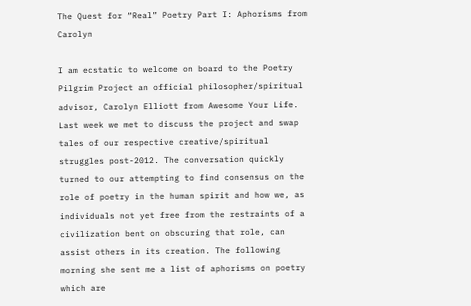The Quest for “Real” Poetry Part I: Aphorisms from Carolyn

I am ecstatic to welcome on board to the Poetry Pilgrim Project an official philosopher/spiritual advisor, Carolyn Elliott from Awesome Your Life. Last week we met to discuss the project and swap tales of our respective creative/spiritual struggles post-2012. The conversation quickly turned to our attempting to find consensus on the role of poetry in the human spirit and how we, as individuals not yet free from the restraints of a civilization bent on obscuring that role, can assist others in its creation. The following morning she sent me a list of aphorisms on poetry which are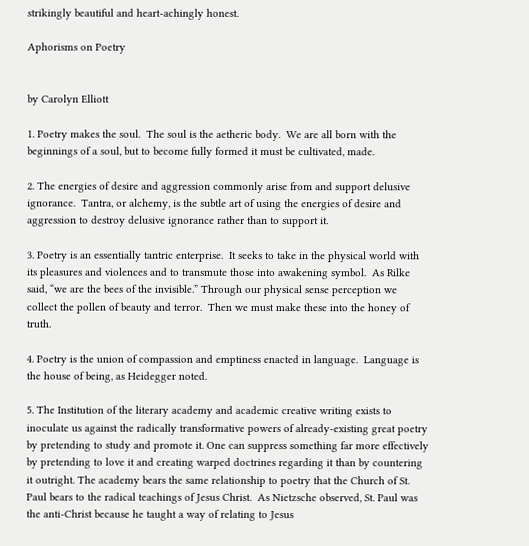strikingly beautiful and heart-achingly honest.

Aphorisms on Poetry


by Carolyn Elliott

1. Poetry makes the soul.  The soul is the aetheric body.  We are all born with the beginnings of a soul, but to become fully formed it must be cultivated, made.

2. The energies of desire and aggression commonly arise from and support delusive ignorance.  Tantra, or alchemy, is the subtle art of using the energies of desire and aggression to destroy delusive ignorance rather than to support it.

3. Poetry is an essentially tantric enterprise.  It seeks to take in the physical world with its pleasures and violences and to transmute those into awakening symbol.  As Rilke said, “we are the bees of the invisible.” Through our physical sense perception we collect the pollen of beauty and terror.  Then we must make these into the honey of truth.

4. Poetry is the union of compassion and emptiness enacted in language.  Language is the house of being, as Heidegger noted.

5. The Institution of the literary academy and academic creative writing exists to inoculate us against the radically transformative powers of already-existing great poetry by pretending to study and promote it. One can suppress something far more effectively by pretending to love it and creating warped doctrines regarding it than by countering it outright. The academy bears the same relationship to poetry that the Church of St. Paul bears to the radical teachings of Jesus Christ.  As Nietzsche observed, St. Paul was the anti-Christ because he taught a way of relating to Jesus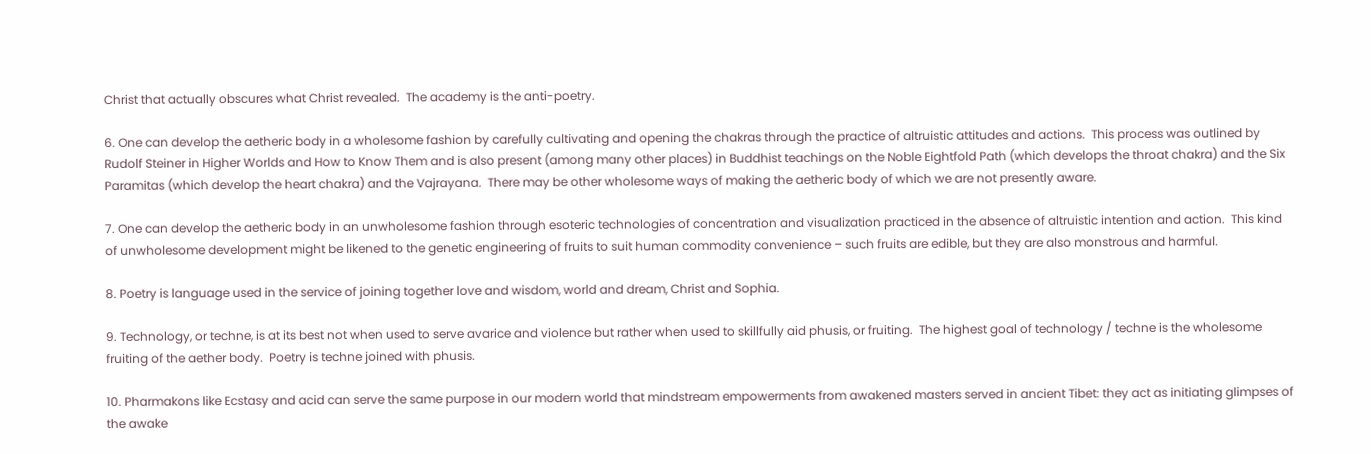Christ that actually obscures what Christ revealed.  The academy is the anti-poetry.

6. One can develop the aetheric body in a wholesome fashion by carefully cultivating and opening the chakras through the practice of altruistic attitudes and actions.  This process was outlined by Rudolf Steiner in Higher Worlds and How to Know Them and is also present (among many other places) in Buddhist teachings on the Noble Eightfold Path (which develops the throat chakra) and the Six Paramitas (which develop the heart chakra) and the Vajrayana.  There may be other wholesome ways of making the aetheric body of which we are not presently aware.

7. One can develop the aetheric body in an unwholesome fashion through esoteric technologies of concentration and visualization practiced in the absence of altruistic intention and action.  This kind of unwholesome development might be likened to the genetic engineering of fruits to suit human commodity convenience – such fruits are edible, but they are also monstrous and harmful.

8. Poetry is language used in the service of joining together love and wisdom, world and dream, Christ and Sophia.

9. Technology, or techne, is at its best not when used to serve avarice and violence but rather when used to skillfully aid phusis, or fruiting.  The highest goal of technology / techne is the wholesome fruiting of the aether body.  Poetry is techne joined with phusis.

10. Pharmakons like Ecstasy and acid can serve the same purpose in our modern world that mindstream empowerments from awakened masters served in ancient Tibet: they act as initiating glimpses of the awake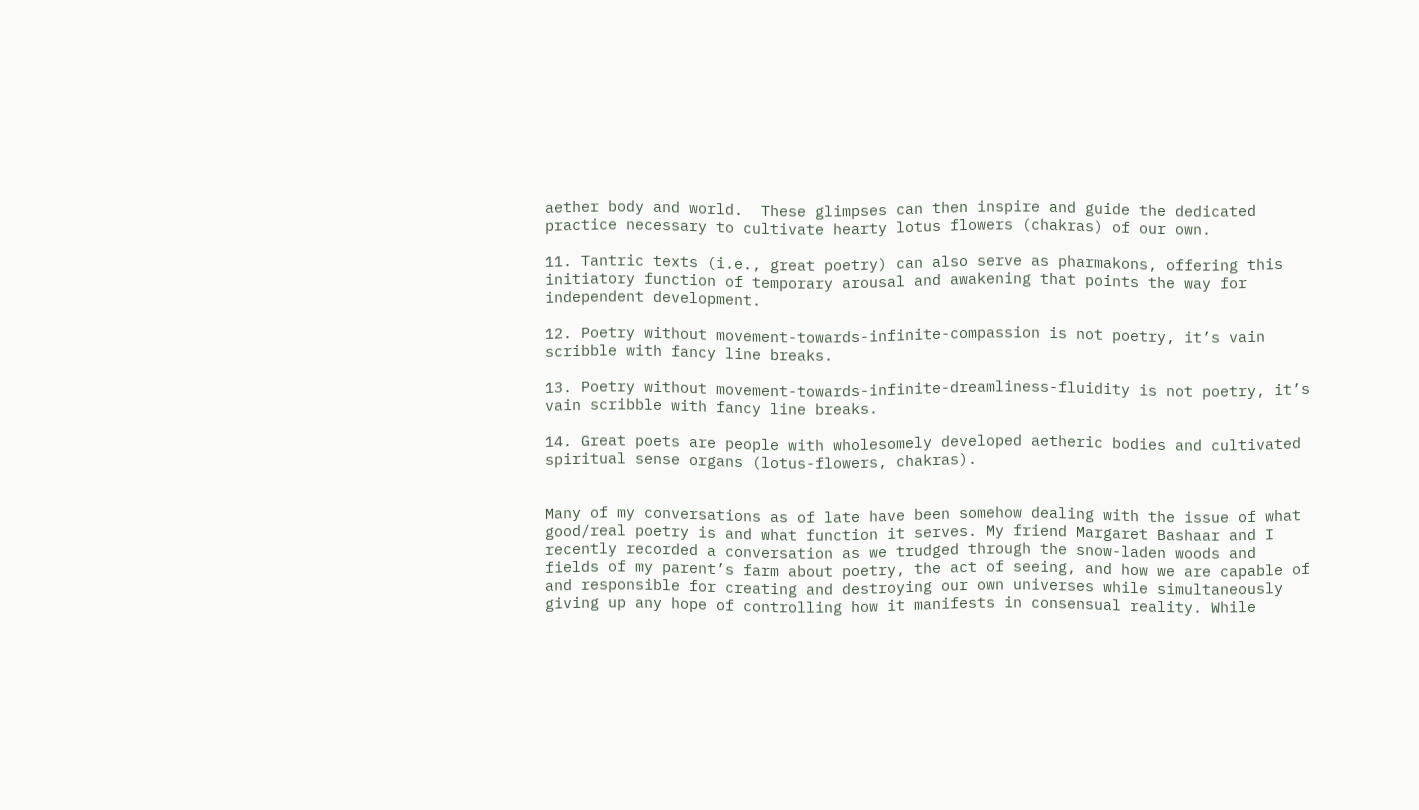aether body and world.  These glimpses can then inspire and guide the dedicated practice necessary to cultivate hearty lotus flowers (chakras) of our own.

11. Tantric texts (i.e., great poetry) can also serve as pharmakons, offering this initiatory function of temporary arousal and awakening that points the way for independent development.

12. Poetry without movement-towards-infinite-compassion is not poetry, it’s vain scribble with fancy line breaks.

13. Poetry without movement-towards-infinite-dreamliness-fluidity is not poetry, it’s vain scribble with fancy line breaks.

14. Great poets are people with wholesomely developed aetheric bodies and cultivated spiritual sense organs (lotus-flowers, chakras).


Many of my conversations as of late have been somehow dealing with the issue of what good/real poetry is and what function it serves. My friend Margaret Bashaar and I recently recorded a conversation as we trudged through the snow-laden woods and fields of my parent’s farm about poetry, the act of seeing, and how we are capable of and responsible for creating and destroying our own universes while simultaneously giving up any hope of controlling how it manifests in consensual reality. While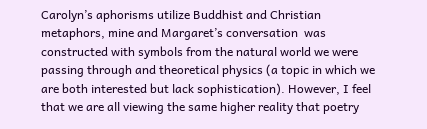Carolyn’s aphorisms utilize Buddhist and Christian metaphors, mine and Margaret’s conversation  was constructed with symbols from the natural world we were passing through and theoretical physics (a topic in which we are both interested but lack sophistication). However, I feel that we are all viewing the same higher reality that poetry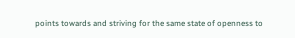points towards and striving for the same state of openness to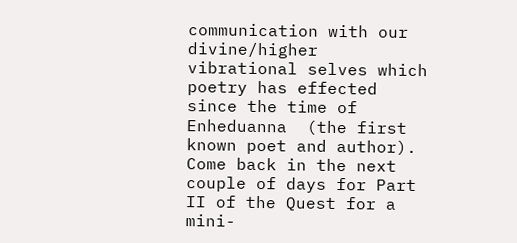communication with our divine/higher vibrational selves which poetry has effected since the time of Enheduanna  (the first known poet and author). Come back in the next couple of days for Part II of the Quest for a mini-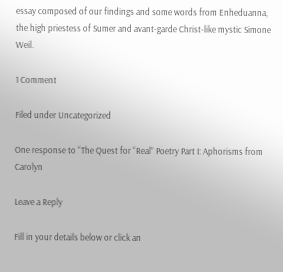essay composed of our findings and some words from Enheduanna, the high priestess of Sumer and avant-garde Christ-like mystic Simone Weil.

1 Comment

Filed under Uncategorized

One response to “The Quest for “Real” Poetry Part I: Aphorisms from Carolyn

Leave a Reply

Fill in your details below or click an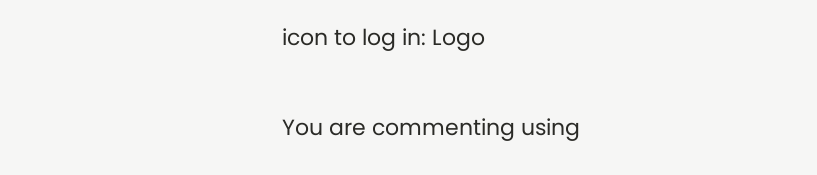icon to log in: Logo

You are commenting using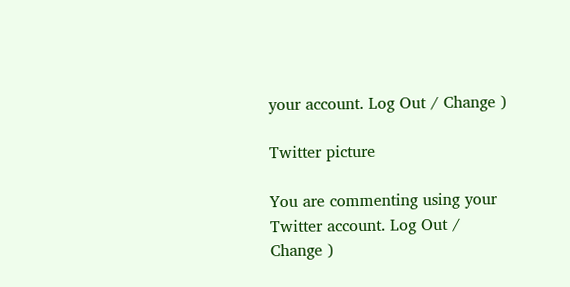your account. Log Out / Change )

Twitter picture

You are commenting using your Twitter account. Log Out / Change )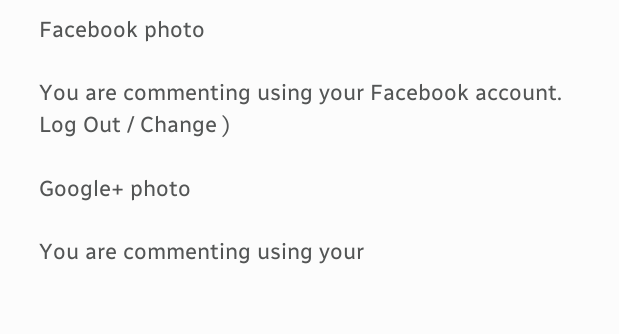Facebook photo

You are commenting using your Facebook account. Log Out / Change )

Google+ photo

You are commenting using your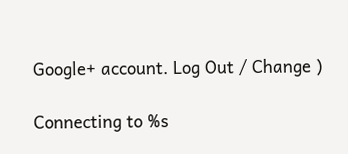Google+ account. Log Out / Change )

Connecting to %s